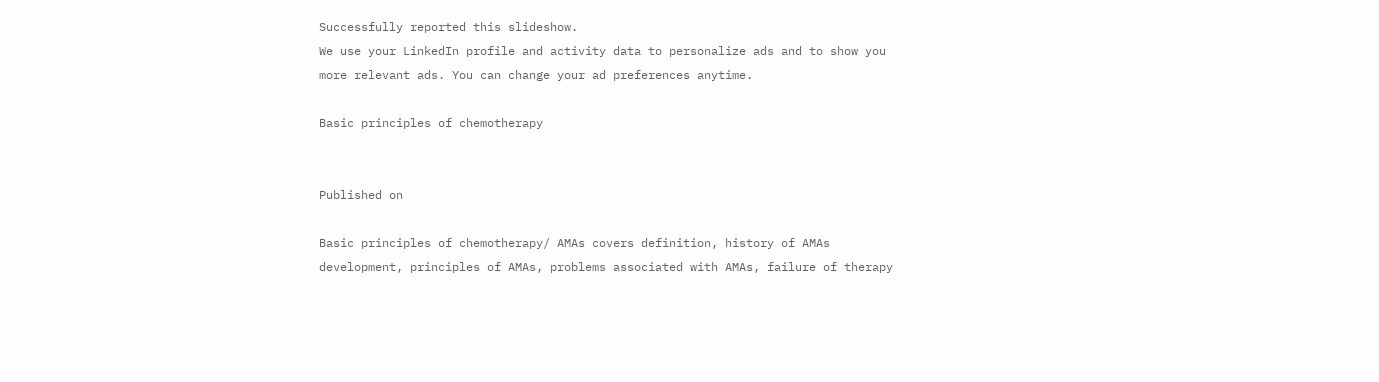Successfully reported this slideshow.
We use your LinkedIn profile and activity data to personalize ads and to show you more relevant ads. You can change your ad preferences anytime.

Basic principles of chemotherapy


Published on

Basic principles of chemotherapy/ AMAs covers definition, history of AMAs development, principles of AMAs, problems associated with AMAs, failure of therapy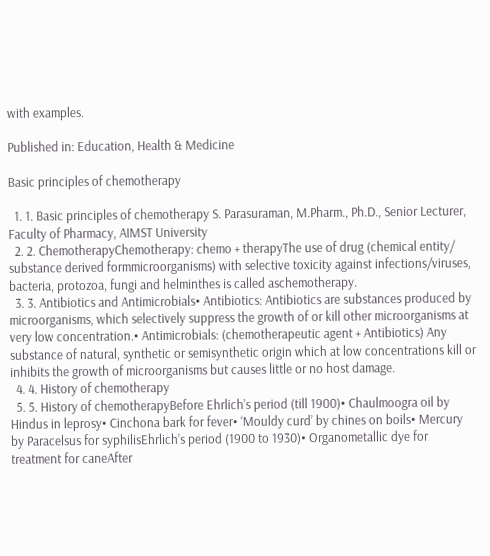with examples.

Published in: Education, Health & Medicine

Basic principles of chemotherapy

  1. 1. Basic principles of chemotherapy S. Parasuraman, M.Pharm., Ph.D., Senior Lecturer, Faculty of Pharmacy, AIMST University
  2. 2. ChemotherapyChemotherapy: chemo + therapyThe use of drug (chemical entity/ substance derived formmicroorganisms) with selective toxicity against infections/viruses, bacteria, protozoa, fungi and helminthes is called aschemotherapy.
  3. 3. Antibiotics and Antimicrobials• Antibiotics: Antibiotics are substances produced by microorganisms, which selectively suppress the growth of or kill other microorganisms at very low concentration.• Antimicrobials: (chemotherapeutic agent + Antibiotics) Any substance of natural, synthetic or semisynthetic origin which at low concentrations kill or inhibits the growth of microorganisms but causes little or no host damage.
  4. 4. History of chemotherapy
  5. 5. History of chemotherapyBefore Ehrlich’s period (till 1900)• Chaulmoogra oil by Hindus in leprosy• Cinchona bark for fever• ‘Mouldy curd’ by chines on boils• Mercury by Paracelsus for syphilisEhrlich’s period (1900 to 1930)• Organometallic dye for treatment for caneAfter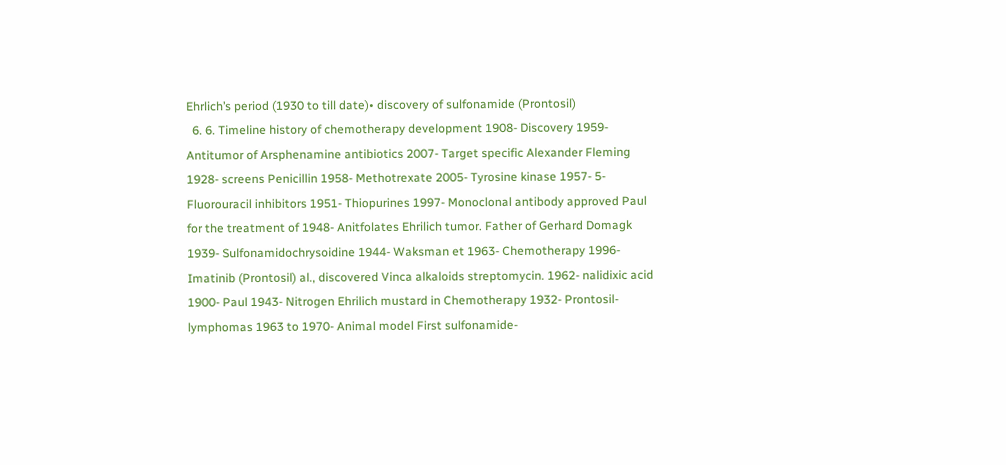Ehrlich’s period (1930 to till date)• discovery of sulfonamide (Prontosil)
  6. 6. Timeline history of chemotherapy development 1908- Discovery 1959- Antitumor of Arsphenamine antibiotics 2007- Target specific Alexander Fleming 1928- screens Penicillin 1958- Methotrexate 2005- Tyrosine kinase 1957- 5-Fluorouracil inhibitors 1951- Thiopurines 1997- Monoclonal antibody approved Paul for the treatment of 1948- Anitfolates Ehrilich tumor. Father of Gerhard Domagk 1939- Sulfonamidochrysoidine 1944- Waksman et 1963- Chemotherapy 1996- Imatinib (Prontosil) al., discovered Vinca alkaloids streptomycin. 1962- nalidixic acid 1900- Paul 1943- Nitrogen Ehrilich mustard in Chemotherapy 1932- Prontosil- lymphomas 1963 to 1970- Animal model First sulfonamide-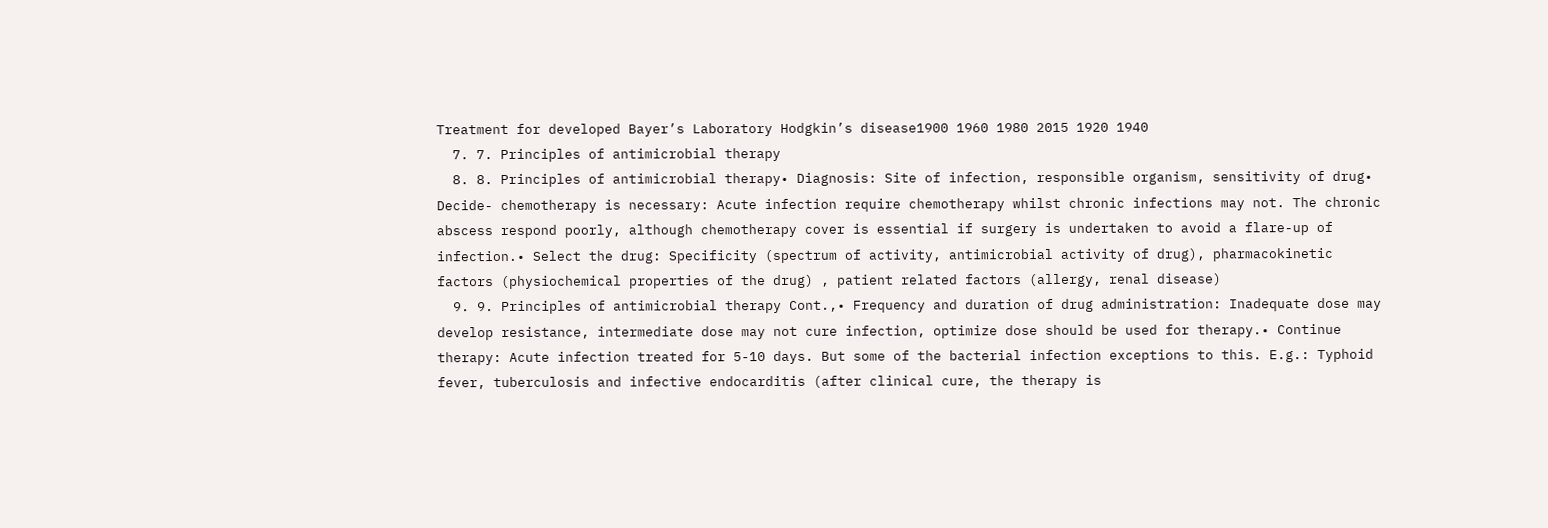Treatment for developed Bayer’s Laboratory Hodgkin’s disease1900 1960 1980 2015 1920 1940
  7. 7. Principles of antimicrobial therapy
  8. 8. Principles of antimicrobial therapy• Diagnosis: Site of infection, responsible organism, sensitivity of drug• Decide- chemotherapy is necessary: Acute infection require chemotherapy whilst chronic infections may not. The chronic abscess respond poorly, although chemotherapy cover is essential if surgery is undertaken to avoid a flare-up of infection.• Select the drug: Specificity (spectrum of activity, antimicrobial activity of drug), pharmacokinetic factors (physiochemical properties of the drug) , patient related factors (allergy, renal disease)
  9. 9. Principles of antimicrobial therapy Cont.,• Frequency and duration of drug administration: Inadequate dose may develop resistance, intermediate dose may not cure infection, optimize dose should be used for therapy.• Continue therapy: Acute infection treated for 5-10 days. But some of the bacterial infection exceptions to this. E.g.: Typhoid fever, tuberculosis and infective endocarditis (after clinical cure, the therapy is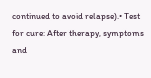continued to avoid relapse).• Test for cure: After therapy, symptoms and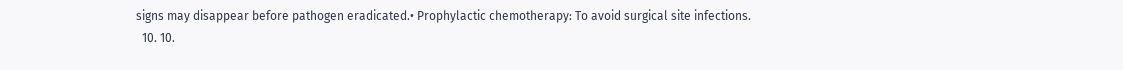signs may disappear before pathogen eradicated.• Prophylactic chemotherapy: To avoid surgical site infections.
  10. 10.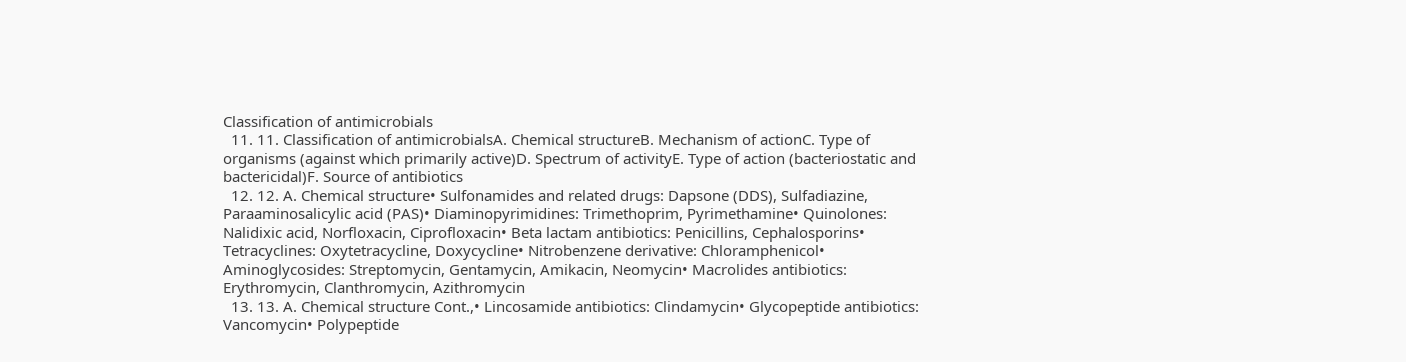Classification of antimicrobials
  11. 11. Classification of antimicrobialsA. Chemical structureB. Mechanism of actionC. Type of organisms (against which primarily active)D. Spectrum of activityE. Type of action (bacteriostatic and bactericidal)F. Source of antibiotics
  12. 12. A. Chemical structure• Sulfonamides and related drugs: Dapsone (DDS), Sulfadiazine, Paraaminosalicylic acid (PAS)• Diaminopyrimidines: Trimethoprim, Pyrimethamine• Quinolones: Nalidixic acid, Norfloxacin, Ciprofloxacin• Beta lactam antibiotics: Penicillins, Cephalosporins• Tetracyclines: Oxytetracycline, Doxycycline• Nitrobenzene derivative: Chloramphenicol• Aminoglycosides: Streptomycin, Gentamycin, Amikacin, Neomycin• Macrolides antibiotics: Erythromycin, Clanthromycin, Azithromycin
  13. 13. A. Chemical structure Cont.,• Lincosamide antibiotics: Clindamycin• Glycopeptide antibiotics: Vancomycin• Polypeptide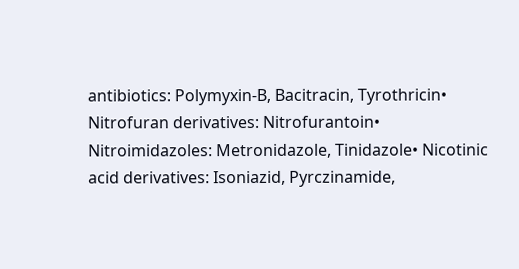antibiotics: Polymyxin-B, Bacitracin, Tyrothricin• Nitrofuran derivatives: Nitrofurantoin• Nitroimidazoles: Metronidazole, Tinidazole• Nicotinic acid derivatives: Isoniazid, Pyrczinamide,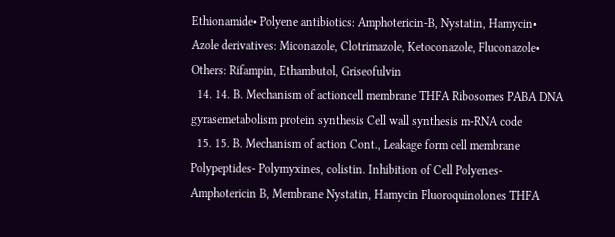Ethionamide• Polyene antibiotics: Amphotericin-B, Nystatin, Hamycin• Azole derivatives: Miconazole, Clotrimazole, Ketoconazole, Fluconazole• Others: Rifampin, Ethambutol, Griseofulvin
  14. 14. B. Mechanism of actioncell membrane THFA Ribosomes PABA DNA gyrasemetabolism protein synthesis Cell wall synthesis m-RNA code
  15. 15. B. Mechanism of action Cont., Leakage form cell membrane Polypeptides- Polymyxines, colistin. Inhibition of Cell Polyenes- Amphotericin B, Membrane Nystatin, Hamycin Fluoroquinolones THFA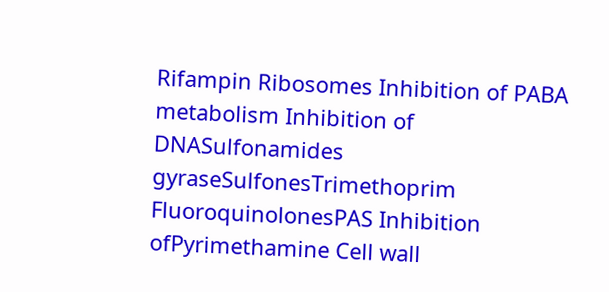Rifampin Ribosomes Inhibition of PABA metabolism Inhibition of DNASulfonamides gyraseSulfonesTrimethoprim FluoroquinolonesPAS Inhibition ofPyrimethamine Cell wall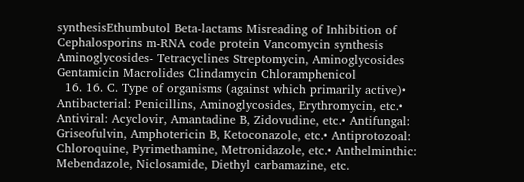synthesisEthumbutol Beta-lactams Misreading of Inhibition of Cephalosporins m-RNA code protein Vancomycin synthesis Aminoglycosides- Tetracyclines Streptomycin, Aminoglycosides Gentamicin Macrolides Clindamycin Chloramphenicol
  16. 16. C. Type of organisms (against which primarily active)• Antibacterial: Penicillins, Aminoglycosides, Erythromycin, etc.• Antiviral: Acyclovir, Amantadine B, Zidovudine, etc.• Antifungal: Griseofulvin, Amphotericin B, Ketoconazole, etc.• Antiprotozoal: Chloroquine, Pyrimethamine, Metronidazole, etc.• Anthelminthic: Mebendazole, Niclosamide, Diethyl carbamazine, etc.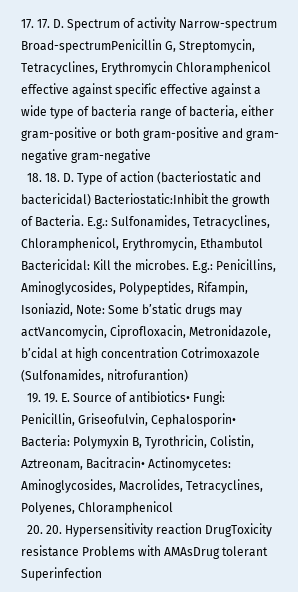17. 17. D. Spectrum of activity Narrow-spectrum Broad-spectrumPenicillin G, Streptomycin, Tetracyclines, Erythromycin Chloramphenicol effective against specific effective against a wide type of bacteria range of bacteria, either gram-positive or both gram-positive and gram-negative gram-negative
  18. 18. D. Type of action (bacteriostatic and bactericidal) Bacteriostatic:Inhibit the growth of Bacteria. E.g.: Sulfonamides, Tetracyclines, Chloramphenicol, Erythromycin, Ethambutol Bactericidal: Kill the microbes. E.g.: Penicillins, Aminoglycosides, Polypeptides, Rifampin, Isoniazid, Note: Some b’static drugs may actVancomycin, Ciprofloxacin, Metronidazole, b’cidal at high concentration Cotrimoxazole (Sulfonamides, nitrofurantion)
  19. 19. E. Source of antibiotics• Fungi: Penicillin, Griseofulvin, Cephalosporin• Bacteria: Polymyxin B, Tyrothricin, Colistin, Aztreonam, Bacitracin• Actinomycetes: Aminoglycosides, Macrolides, Tetracyclines, Polyenes, Chloramphenicol
  20. 20. Hypersensitivity reaction DrugToxicity resistance Problems with AMAsDrug tolerant Superinfection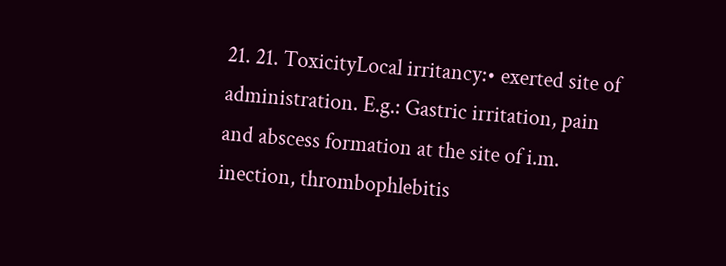21. 21. ToxicityLocal irritancy:• exerted site of administration. E.g.: Gastric irritation, pain and abscess formation at the site of i.m. inection, thrombophlebitis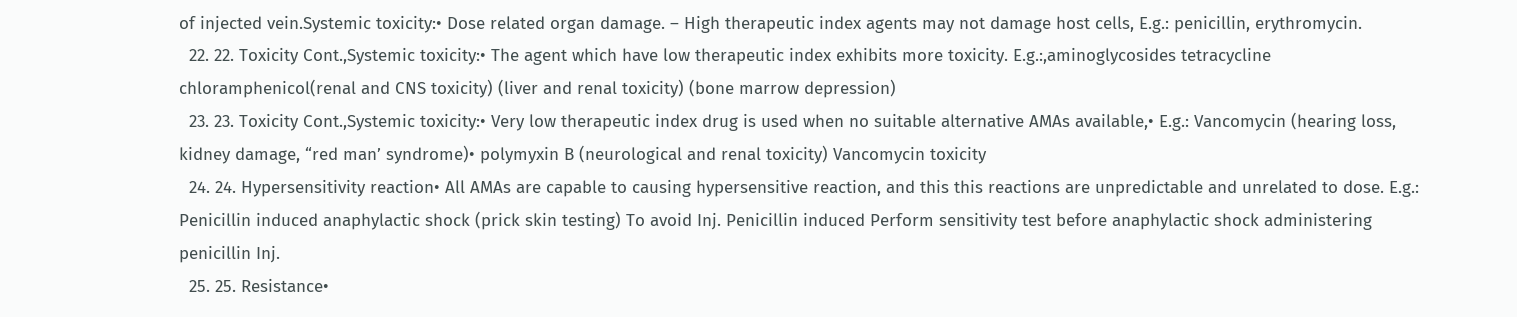of injected vein.Systemic toxicity:• Dose related organ damage. – High therapeutic index agents may not damage host cells, E.g.: penicillin, erythromycin.
  22. 22. Toxicity Cont.,Systemic toxicity:• The agent which have low therapeutic index exhibits more toxicity. E.g.:,aminoglycosides tetracycline chloramphenicol(renal and CNS toxicity) (liver and renal toxicity) (bone marrow depression)
  23. 23. Toxicity Cont.,Systemic toxicity:• Very low therapeutic index drug is used when no suitable alternative AMAs available,• E.g.: Vancomycin (hearing loss, kidney damage, “red man’ syndrome)• polymyxin B (neurological and renal toxicity) Vancomycin toxicity
  24. 24. Hypersensitivity reaction• All AMAs are capable to causing hypersensitive reaction, and this this reactions are unpredictable and unrelated to dose. E.g.: Penicillin induced anaphylactic shock (prick skin testing) To avoid Inj. Penicillin induced Perform sensitivity test before anaphylactic shock administering penicillin Inj.
  25. 25. Resistance•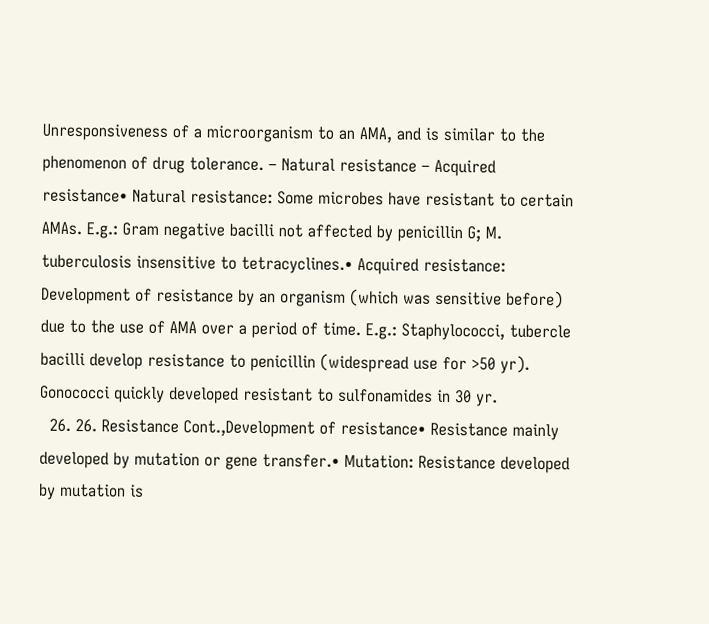Unresponsiveness of a microorganism to an AMA, and is similar to the phenomenon of drug tolerance. – Natural resistance – Acquired resistance• Natural resistance: Some microbes have resistant to certain AMAs. E.g.: Gram negative bacilli not affected by penicillin G; M. tuberculosis insensitive to tetracyclines.• Acquired resistance: Development of resistance by an organism (which was sensitive before) due to the use of AMA over a period of time. E.g.: Staphylococci, tubercle bacilli develop resistance to penicillin (widespread use for >50 yr). Gonococci quickly developed resistant to sulfonamides in 30 yr.
  26. 26. Resistance Cont.,Development of resistance• Resistance mainly developed by mutation or gene transfer.• Mutation: Resistance developed by mutation is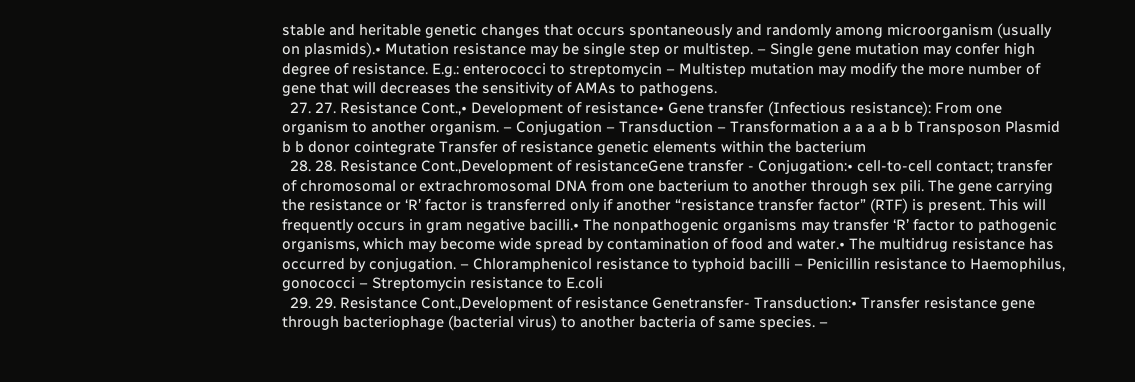stable and heritable genetic changes that occurs spontaneously and randomly among microorganism (usually on plasmids).• Mutation resistance may be single step or multistep. – Single gene mutation may confer high degree of resistance. E.g.: enterococci to streptomycin – Multistep mutation may modify the more number of gene that will decreases the sensitivity of AMAs to pathogens.
  27. 27. Resistance Cont.,• Development of resistance• Gene transfer (Infectious resistance): From one organism to another organism. – Conjugation – Transduction – Transformation a a a a b b Transposon Plasmid b b donor cointegrate Transfer of resistance genetic elements within the bacterium
  28. 28. Resistance Cont.,Development of resistanceGene transfer - Conjugation:• cell-to-cell contact; transfer of chromosomal or extrachromosomal DNA from one bacterium to another through sex pili. The gene carrying the resistance or ‘R’ factor is transferred only if another “resistance transfer factor” (RTF) is present. This will frequently occurs in gram negative bacilli.• The nonpathogenic organisms may transfer ‘R’ factor to pathogenic organisms, which may become wide spread by contamination of food and water.• The multidrug resistance has occurred by conjugation. – Chloramphenicol resistance to typhoid bacilli – Penicillin resistance to Haemophilus, gonococci – Streptomycin resistance to E.coli
  29. 29. Resistance Cont.,Development of resistance Genetransfer- Transduction:• Transfer resistance gene through bacteriophage (bacterial virus) to another bacteria of same species. –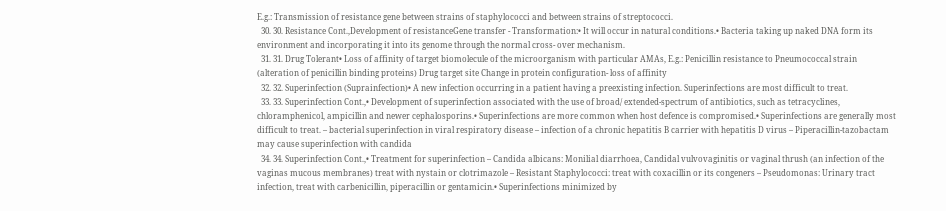E.g.: Transmission of resistance gene between strains of staphylococci and between strains of streptococci.
  30. 30. Resistance Cont.,Development of resistanceGene transfer - Transformation:• It will occur in natural conditions.• Bacteria taking up naked DNA form its environment and incorporating it into its genome through the normal cross- over mechanism.
  31. 31. Drug Tolerant• Loss of affinity of target biomolecule of the microorganism with particular AMAs, E.g.: Penicillin resistance to Pneumococcal strain (alteration of penicillin binding proteins) Drug target site Change in protein configuration- loss of affinity
  32. 32. Superinfection (Suprainfection)• A new infection occurring in a patient having a preexisting infection. Superinfections are most difficult to treat.
  33. 33. Superinfection Cont.,• Development of superinfection associated with the use of broad/ extended-spectrum of antibiotics, such as tetracyclines, chloramphenicol, ampicillin and newer cephalosporins.• Superinfections are more common when host defence is compromised.• Superinfections are generally most difficult to treat. – bacterial superinfection in viral respiratory disease – infection of a chronic hepatitis B carrier with hepatitis D virus – Piperacillin-tazobactam may cause superinfection with candida
  34. 34. Superinfection Cont.,• Treatment for superinfection – Candida albicans: Monilial diarrhoea, Candidal vulvovaginitis or vaginal thrush (an infection of the vaginas mucous membranes) treat with nystain or clotrimazole – Resistant Staphylococci: treat with coxacillin or its congeners – Pseudomonas: Urinary tract infection, treat with carbenicillin, piperacillin or gentamicin.• Superinfections minimized by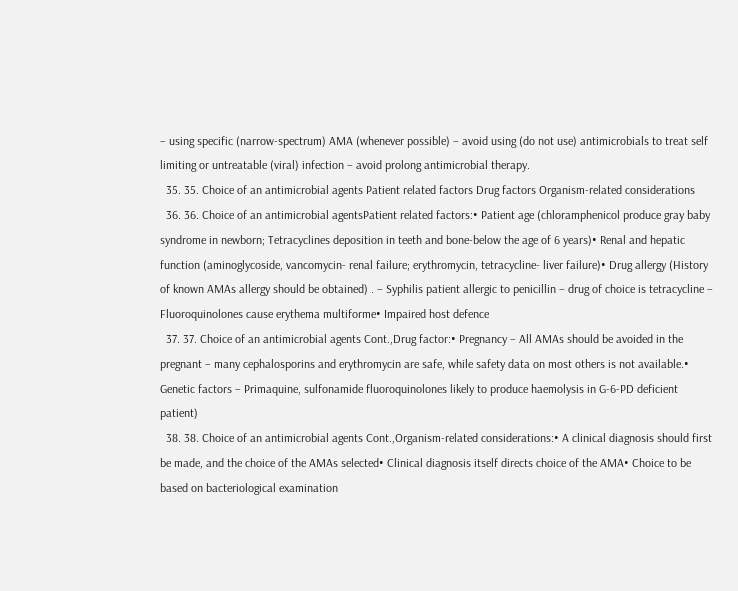– using specific (narrow-spectrum) AMA (whenever possible) – avoid using (do not use) antimicrobials to treat self limiting or untreatable (viral) infection – avoid prolong antimicrobial therapy.
  35. 35. Choice of an antimicrobial agents Patient related factors Drug factors Organism-related considerations
  36. 36. Choice of an antimicrobial agentsPatient related factors:• Patient age (chloramphenicol produce gray baby syndrome in newborn; Tetracyclines deposition in teeth and bone-below the age of 6 years)• Renal and hepatic function (aminoglycoside, vancomycin- renal failure; erythromycin, tetracycline- liver failure)• Drug allergy (History of known AMAs allergy should be obtained) . – Syphilis patient allergic to penicillin – drug of choice is tetracycline – Fluoroquinolones cause erythema multiforme• Impaired host defence
  37. 37. Choice of an antimicrobial agents Cont.,Drug factor:• Pregnancy – All AMAs should be avoided in the pregnant – many cephalosporins and erythromycin are safe, while safety data on most others is not available.• Genetic factors – Primaquine, sulfonamide fluoroquinolones likely to produce haemolysis in G-6-PD deficient patient)
  38. 38. Choice of an antimicrobial agents Cont.,Organism-related considerations:• A clinical diagnosis should first be made, and the choice of the AMAs selected• Clinical diagnosis itself directs choice of the AMA• Choice to be based on bacteriological examination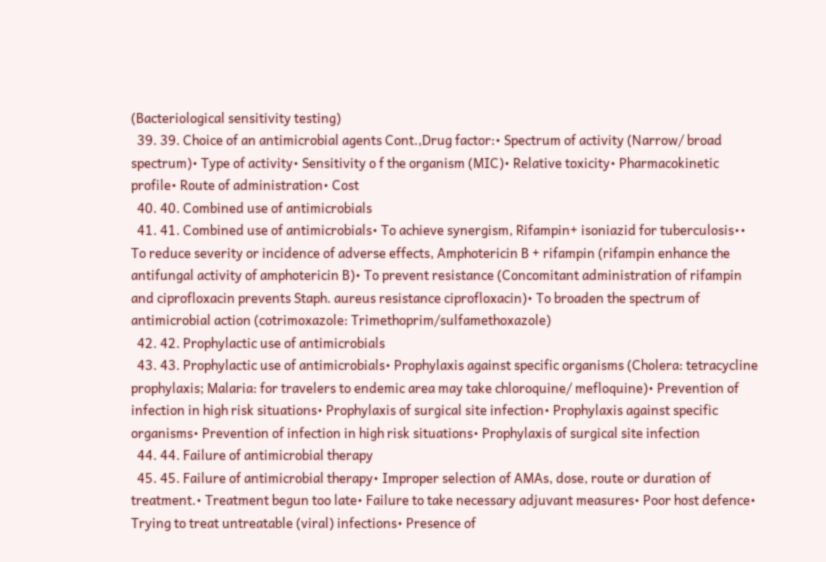(Bacteriological sensitivity testing)
  39. 39. Choice of an antimicrobial agents Cont.,Drug factor:• Spectrum of activity (Narrow/ broad spectrum)• Type of activity• Sensitivity o f the organism (MIC)• Relative toxicity• Pharmacokinetic profile• Route of administration• Cost
  40. 40. Combined use of antimicrobials
  41. 41. Combined use of antimicrobials• To achieve synergism, Rifampin+ isoniazid for tuberculosis•• To reduce severity or incidence of adverse effects, Amphotericin B + rifampin (rifampin enhance the antifungal activity of amphotericin B)• To prevent resistance (Concomitant administration of rifampin and ciprofloxacin prevents Staph. aureus resistance ciprofloxacin)• To broaden the spectrum of antimicrobial action (cotrimoxazole: Trimethoprim/sulfamethoxazole)
  42. 42. Prophylactic use of antimicrobials
  43. 43. Prophylactic use of antimicrobials• Prophylaxis against specific organisms (Cholera: tetracycline prophylaxis; Malaria: for travelers to endemic area may take chloroquine/ mefloquine)• Prevention of infection in high risk situations• Prophylaxis of surgical site infection• Prophylaxis against specific organisms• Prevention of infection in high risk situations• Prophylaxis of surgical site infection
  44. 44. Failure of antimicrobial therapy
  45. 45. Failure of antimicrobial therapy• Improper selection of AMAs, dose, route or duration of treatment.• Treatment begun too late• Failure to take necessary adjuvant measures• Poor host defence• Trying to treat untreatable (viral) infections• Presence of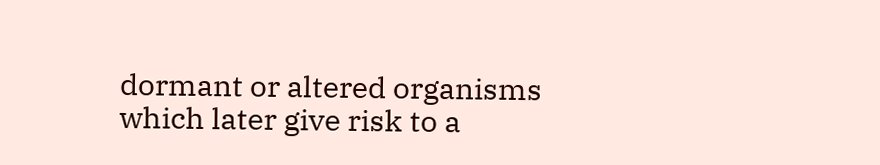dormant or altered organisms which later give risk to a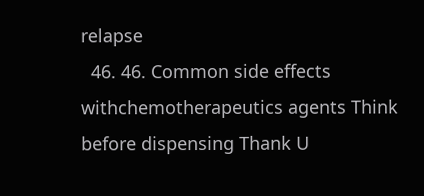relapse
  46. 46. Common side effects withchemotherapeutics agents Think before dispensing Thank U